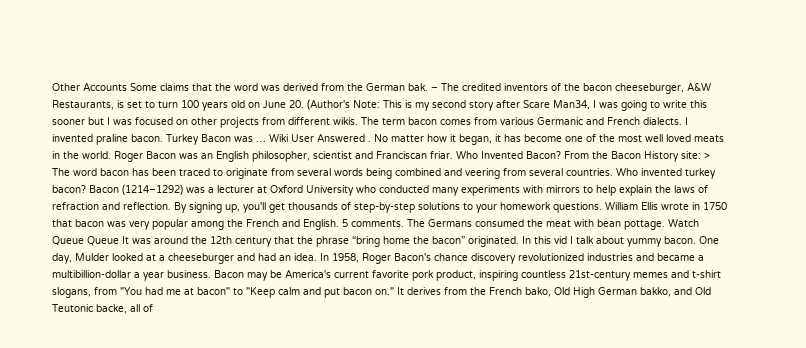Other Accounts Some claims that the word was derived from the German bak. – The credited inventors of the bacon cheeseburger, A&W Restaurants, is set to turn 100 years old on June 20. (Author's Note: This is my second story after Scare Man34, I was going to write this sooner but I was focused on other projects from different wikis. The term bacon comes from various Germanic and French dialects. I invented praline bacon. Turkey Bacon was … Wiki User Answered . No matter how it began, it has become one of the most well loved meats in the world. Roger Bacon was an English philosopher, scientist and Franciscan friar. Who Invented Bacon? From the Bacon History site: > The word bacon has been traced to originate from several words being combined and veering from several countries. Who invented turkey bacon? Bacon (1214–1292) was a lecturer at Oxford University who conducted many experiments with mirrors to help explain the laws of refraction and reflection. By signing up, you'll get thousands of step-by-step solutions to your homework questions. William Ellis wrote in 1750 that bacon was very popular among the French and English. 5 comments. The Germans consumed the meat with bean pottage. Watch Queue Queue It was around the 12th century that the phrase “bring home the bacon” originated. In this vid I talk about yummy bacon. One day, Mulder looked at a cheeseburger and had an idea. In 1958, Roger Bacon's chance discovery revolutionized industries and became a multibillion-dollar a year business. Bacon may be America's current favorite pork product, inspiring countless 21st-century memes and t-shirt slogans, from "You had me at bacon" to "Keep calm and put bacon on." It derives from the French bako, Old High German bakko, and Old Teutonic backe, all of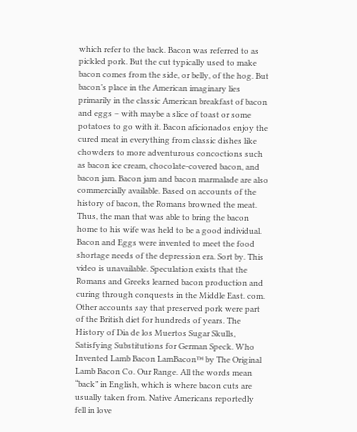which refer to the back. Bacon was referred to as pickled pork. But the cut typically used to make bacon comes from the side, or belly, of the hog. But bacon’s place in the American imaginary lies primarily in the classic American breakfast of bacon and eggs – with maybe a slice of toast or some potatoes to go with it. Bacon aficionados enjoy the cured meat in everything from classic dishes like chowders to more adventurous concoctions such as bacon ice cream, chocolate-covered bacon, and bacon jam. Bacon jam and bacon marmalade are also commercially available. Based on accounts of the history of bacon, the Romans browned the meat. Thus, the man that was able to bring the bacon home to his wife was held to be a good individual. Bacon and Eggs were invented to meet the food shortage needs of the depression era. Sort by. This video is unavailable. Speculation exists that the Romans and Greeks learned bacon production and curing through conquests in the Middle East. com. Other accounts say that preserved pork were part of the British diet for hundreds of years. The History of Dia de los Muertos Sugar Skulls, Satisfying Substitutions for German Speck. Who Invented Lamb Bacon LamBacon™ by The Original Lamb Bacon Co. Our Range. All the words mean “back” in English, which is where bacon cuts are usually taken from. Native Americans reportedly fell in love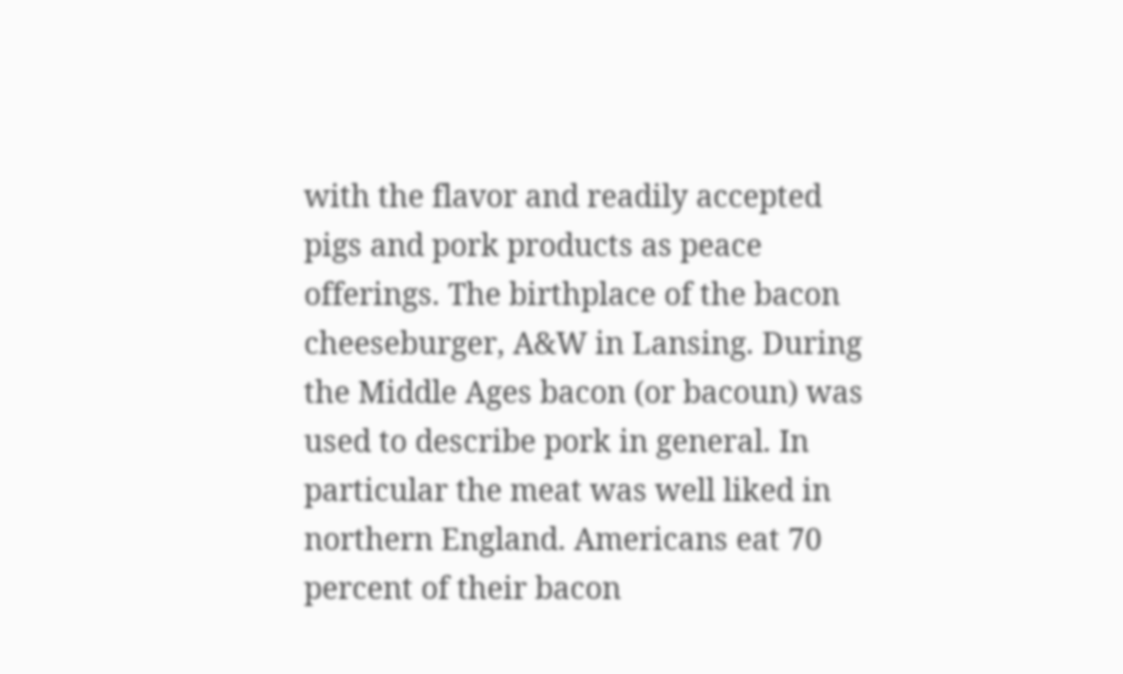with the flavor and readily accepted pigs and pork products as peace offerings. The birthplace of the bacon cheeseburger, A&W in Lansing. During the Middle Ages bacon (or bacoun) was used to describe pork in general. In particular the meat was well liked in northern England. Americans eat 70 percent of their bacon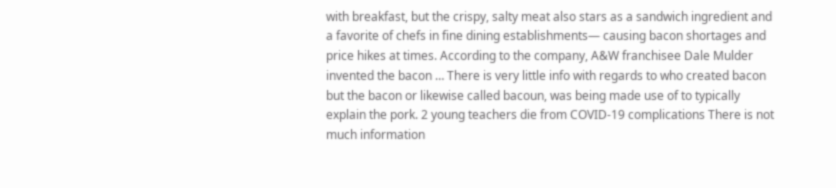with breakfast, but the crispy, salty meat also stars as a sandwich ingredient and a favorite of chefs in fine dining establishments— causing bacon shortages and price hikes at times. According to the company, A&W franchisee Dale Mulder invented the bacon … There is very little info with regards to who created bacon but the bacon or likewise called bacoun, was being made use of to typically explain the pork. 2 young teachers die from COVID-19 complications There is not much information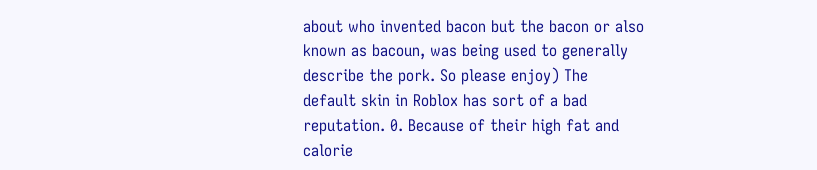about who invented bacon but the bacon or also known as bacoun, was being used to generally describe the pork. So please enjoy) The default skin in Roblox has sort of a bad reputation. 0. Because of their high fat and calorie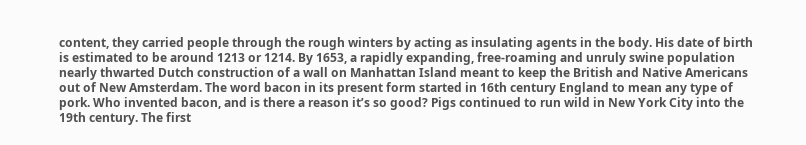content, they carried people through the rough winters by acting as insulating agents in the body. His date of birth is estimated to be around 1213 or 1214. By 1653, a rapidly expanding, free-roaming and unruly swine population nearly thwarted Dutch construction of a wall on Manhattan Island meant to keep the British and Native Americans out of New Amsterdam. The word bacon in its present form started in 16th century England to mean any type of pork. Who invented bacon, and is there a reason it’s so good? Pigs continued to run wild in New York City into the 19th century. The first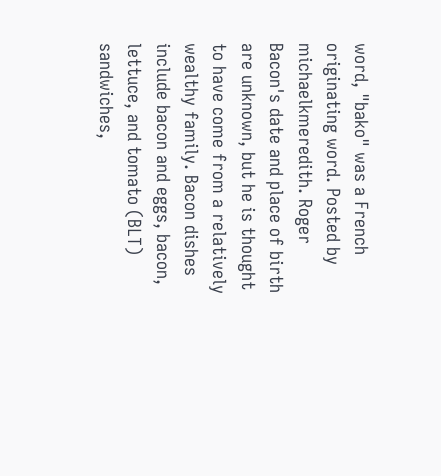word, "bako" was a French originating word. Posted by michaelkmeredith. Roger Bacon's date and place of birth are unknown, but he is thought to have come from a relatively wealthy family. Bacon dishes include bacon and eggs, bacon, lettuce, and tomato (BLT) sandwiches,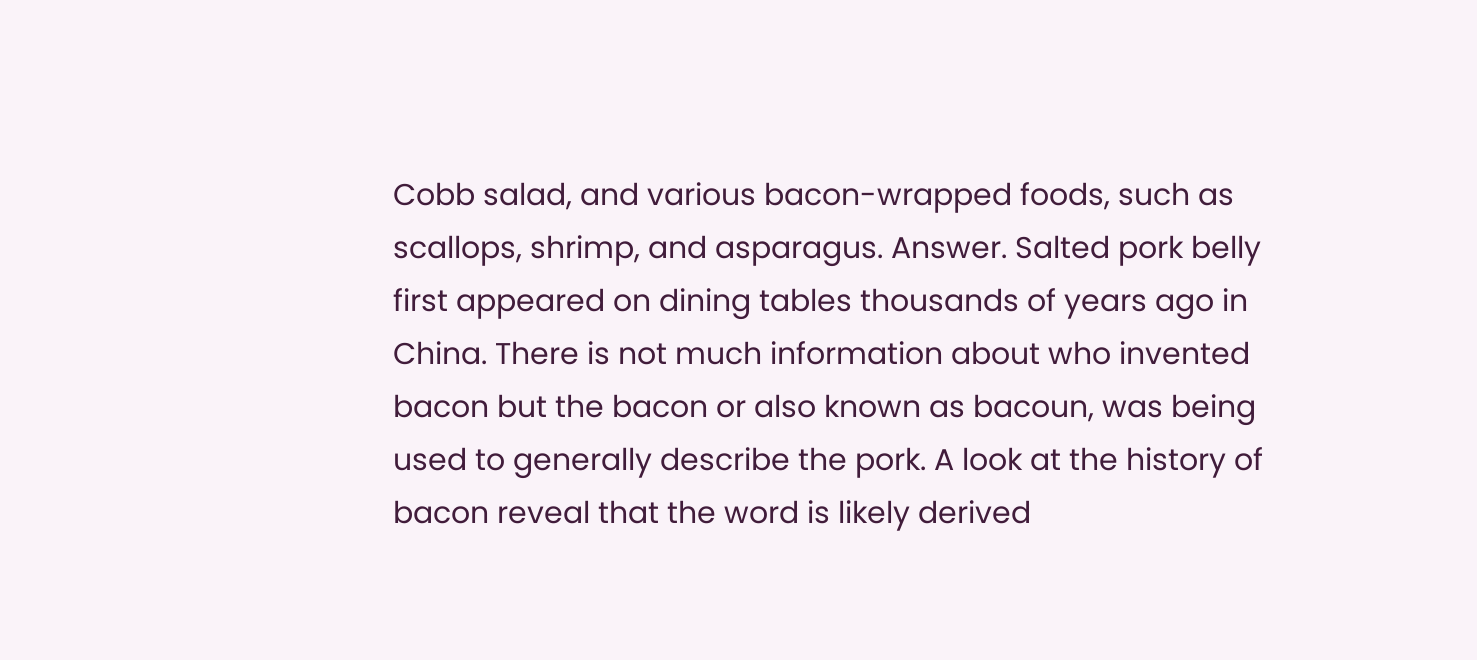Cobb salad, and various bacon-wrapped foods, such as scallops, shrimp, and asparagus. Answer. Salted pork belly first appeared on dining tables thousands of years ago in China. There is not much information about who invented bacon but the bacon or also known as bacoun, was being used to generally describe the pork. A look at the history of bacon reveal that the word is likely derived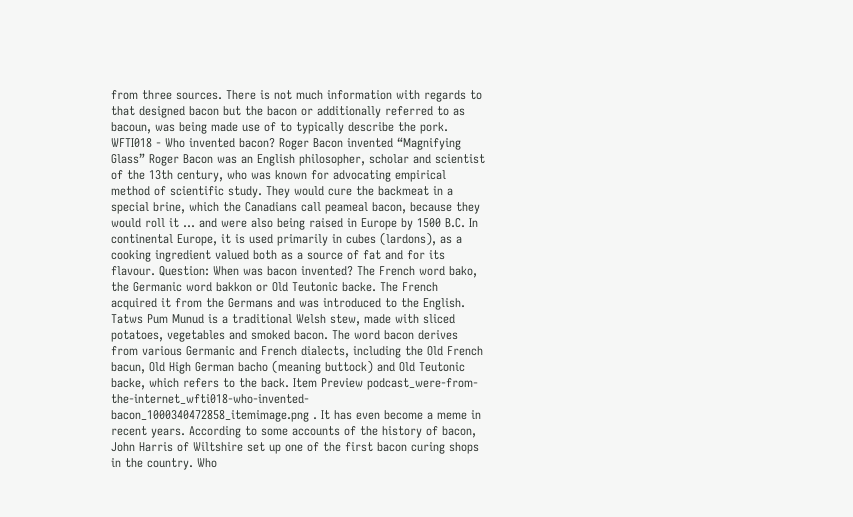from three sources. There is not much information with regards to that designed bacon but the bacon or additionally referred to as bacoun, was being made use of to typically describe the pork. WFTI018 - Who invented bacon? Roger Bacon invented “Magnifying Glass” Roger Bacon was an English philosopher, scholar and scientist of the 13th century, who was known for advocating empirical method of scientific study. They would cure the backmeat in a special brine, which the Canadians call peameal bacon, because they would roll it … and were also being raised in Europe by 1500 B.C. In continental Europe, it is used primarily in cubes (lardons), as a cooking ingredient valued both as a source of fat and for its flavour. Question: When was bacon invented? The French word bako, the Germanic word bakkon or Old Teutonic backe. The French acquired it from the Germans and was introduced to the English. Tatws Pum Munud is a traditional Welsh stew, made with sliced potatoes, vegetables and smoked bacon. The word bacon derives from various Germanic and French dialects, including the Old French bacun, Old High German bacho (meaning buttock) and Old Teutonic backe, which refers to the back. Item Preview podcast_were-from-the-internet_wfti018-who-invented-bacon_1000340472858_itemimage.png . It has even become a meme in recent years. According to some accounts of the history of bacon, John Harris of Wiltshire set up one of the first bacon curing shops in the country. Who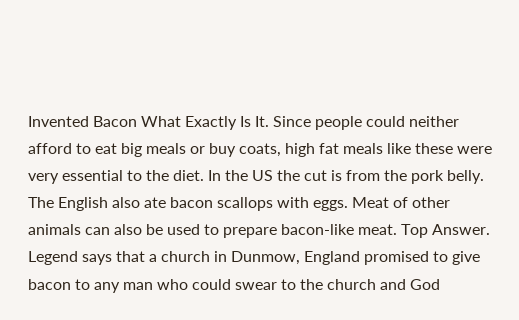Invented Bacon What Exactly Is It. Since people could neither afford to eat big meals or buy coats, high fat meals like these were very essential to the diet. In the US the cut is from the pork belly. The English also ate bacon scallops with eggs. Meat of other animals can also be used to prepare bacon-like meat. Top Answer. Legend says that a church in Dunmow, England promised to give bacon to any man who could swear to the church and God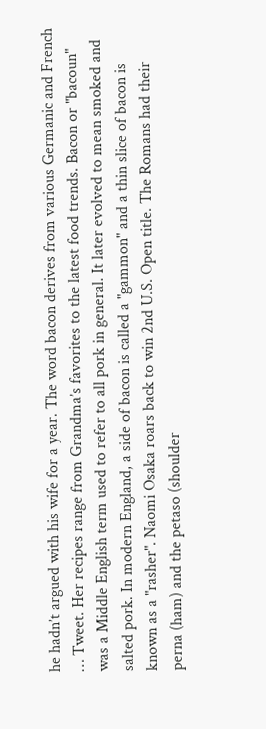he hadn’t argued with his wife for a year. The word bacon derives from various Germanic and French … Tweet. Her recipes range from Grandma’s favorites to the latest food trends. Bacon or "bacoun" was a Middle English term used to refer to all pork in general. It later evolved to mean smoked and salted pork. In modern England, a side of bacon is called a "gammon" and a thin slice of bacon is known as a "rasher". Naomi Osaka roars back to win 2nd U.S. Open title. The Romans had their perna (ham) and the petaso (shoulder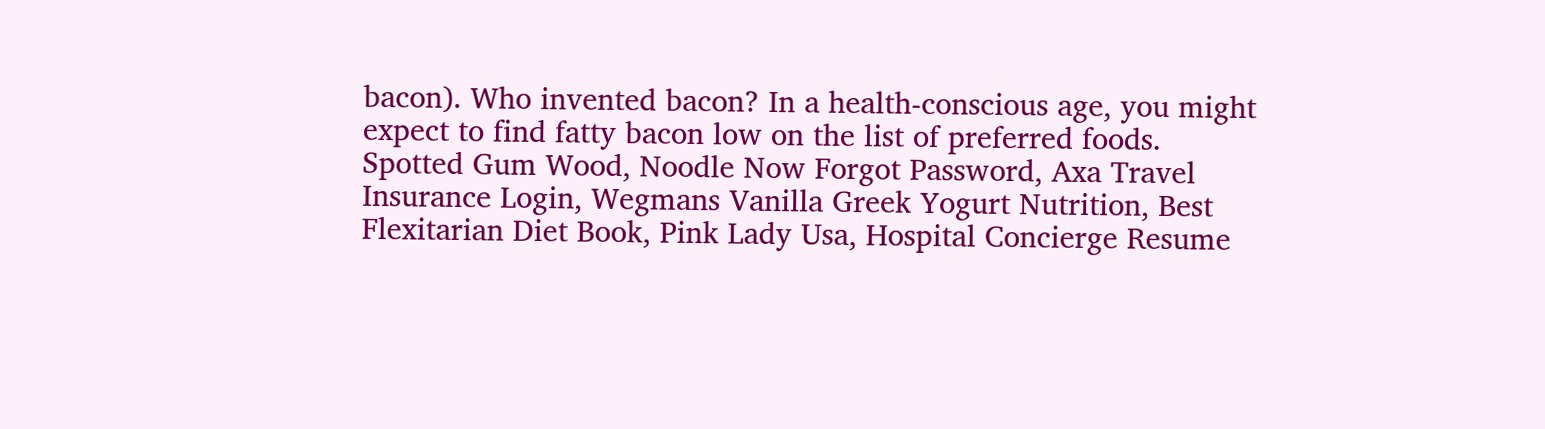bacon). Who invented bacon? In a health-conscious age, you might expect to find fatty bacon low on the list of preferred foods.
Spotted Gum Wood, Noodle Now Forgot Password, Axa Travel Insurance Login, Wegmans Vanilla Greek Yogurt Nutrition, Best Flexitarian Diet Book, Pink Lady Usa, Hospital Concierge Resume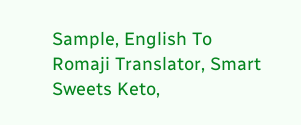Sample, English To Romaji Translator, Smart Sweets Keto,